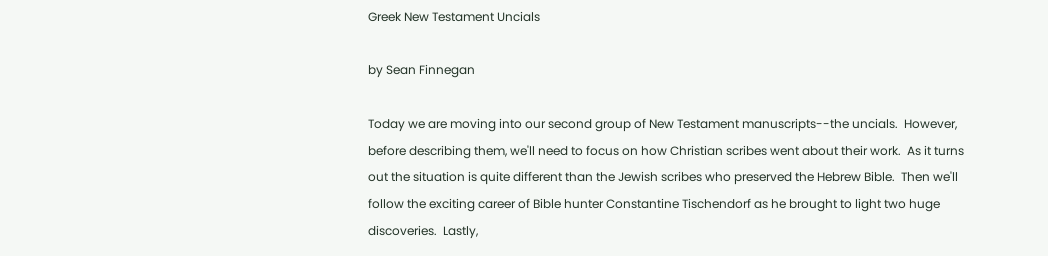Greek New Testament Uncials

by Sean Finnegan

Today we are moving into our second group of New Testament manuscripts--the uncials.  However, before describing them, we'll need to focus on how Christian scribes went about their work.  As it turns out the situation is quite different than the Jewish scribes who preserved the Hebrew Bible.  Then we'll follow the exciting career of Bible hunter Constantine Tischendorf as he brought to light two huge discoveries.  Lastly,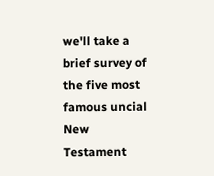we'll take a brief survey of the five most famous uncial New Testament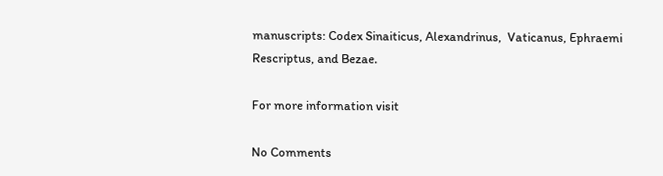manuscripts: Codex Sinaiticus, Alexandrinus,  Vaticanus, Ephraemi Rescriptus, and Bezae.

For more information visit

No Comments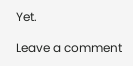Yet.

Leave a comment